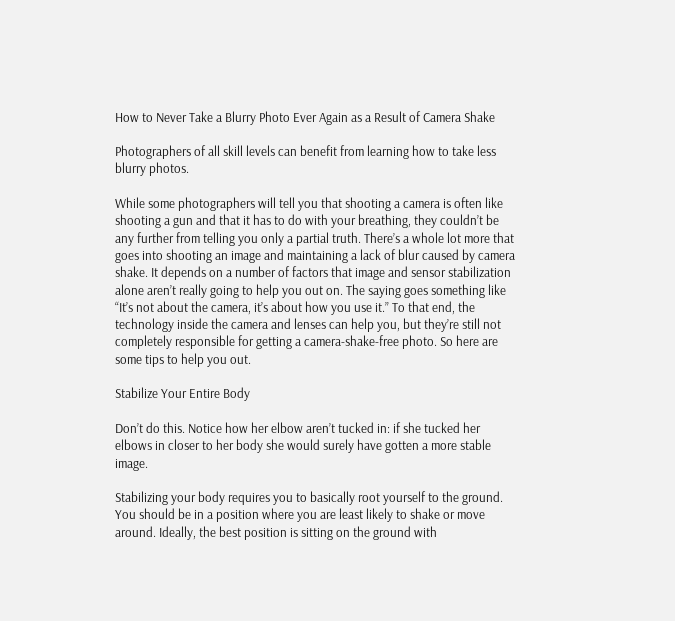How to Never Take a Blurry Photo Ever Again as a Result of Camera Shake

Photographers of all skill levels can benefit from learning how to take less blurry photos.

While some photographers will tell you that shooting a camera is often like shooting a gun and that it has to do with your breathing, they couldn’t be any further from telling you only a partial truth. There’s a whole lot more that goes into shooting an image and maintaining a lack of blur caused by camera shake. It depends on a number of factors that image and sensor stabilization alone aren’t really going to help you out on. The saying goes something like “It’s not about the camera, it’s about how you use it.” To that end, the technology inside the camera and lenses can help you, but they’re still not completely responsible for getting a camera-shake-free photo. So here are some tips to help you out.

Stabilize Your Entire Body

Don’t do this. Notice how her elbow aren’t tucked in: if she tucked her elbows in closer to her body she would surely have gotten a more stable image.

Stabilizing your body requires you to basically root yourself to the ground. You should be in a position where you are least likely to shake or move around. Ideally, the best position is sitting on the ground with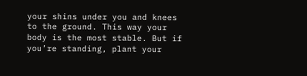your shins under you and knees to the ground. This way your body is the most stable. But if you’re standing, plant your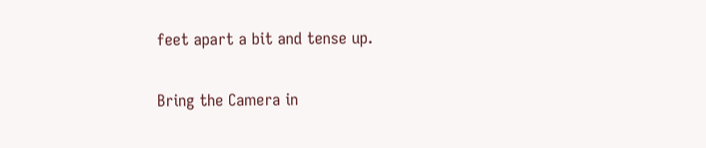feet apart a bit and tense up.

Bring the Camera in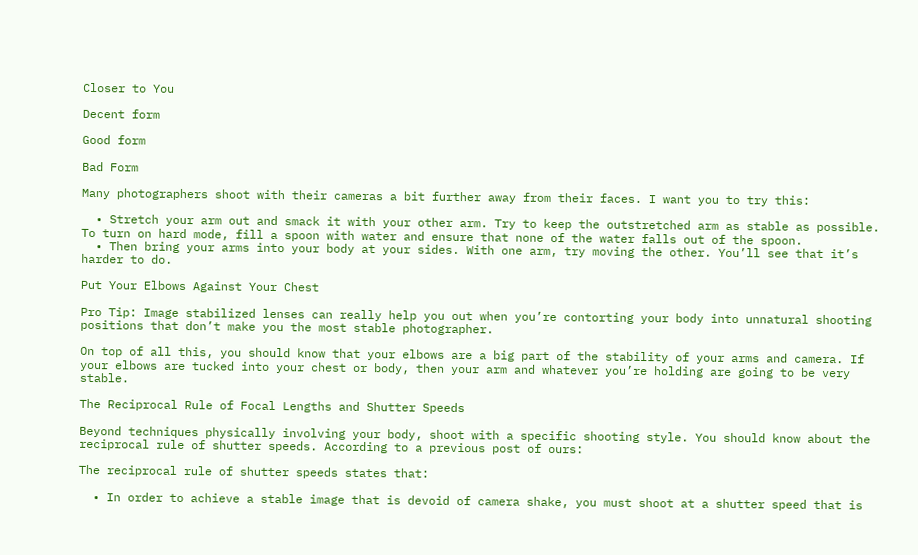Closer to You

Decent form

Good form

Bad Form

Many photographers shoot with their cameras a bit further away from their faces. I want you to try this:

  • Stretch your arm out and smack it with your other arm. Try to keep the outstretched arm as stable as possible. To turn on hard mode, fill a spoon with water and ensure that none of the water falls out of the spoon.
  • Then bring your arms into your body at your sides. With one arm, try moving the other. You’ll see that it’s harder to do.

Put Your Elbows Against Your Chest

Pro Tip: Image stabilized lenses can really help you out when you’re contorting your body into unnatural shooting positions that don’t make you the most stable photographer.

On top of all this, you should know that your elbows are a big part of the stability of your arms and camera. If your elbows are tucked into your chest or body, then your arm and whatever you’re holding are going to be very stable.

The Reciprocal Rule of Focal Lengths and Shutter Speeds

Beyond techniques physically involving your body, shoot with a specific shooting style. You should know about the reciprocal rule of shutter speeds. According to a previous post of ours:

The reciprocal rule of shutter speeds states that:

  • In order to achieve a stable image that is devoid of camera shake, you must shoot at a shutter speed that is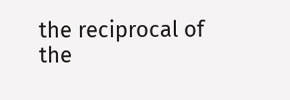the reciprocal of the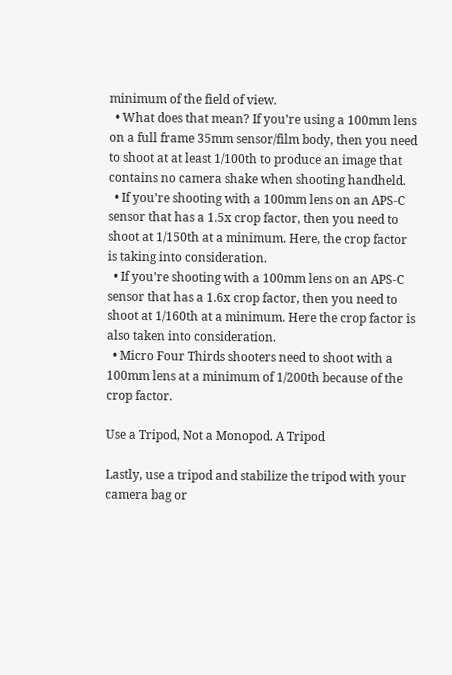minimum of the field of view.
  • What does that mean? If you’re using a 100mm lens on a full frame 35mm sensor/film body, then you need to shoot at at least 1/100th to produce an image that contains no camera shake when shooting handheld.
  • If you’re shooting with a 100mm lens on an APS-C sensor that has a 1.5x crop factor, then you need to shoot at 1/150th at a minimum. Here, the crop factor is taking into consideration.
  • If you’re shooting with a 100mm lens on an APS-C sensor that has a 1.6x crop factor, then you need to shoot at 1/160th at a minimum. Here the crop factor is also taken into consideration.
  • Micro Four Thirds shooters need to shoot with a 100mm lens at a minimum of 1/200th because of the crop factor.

Use a Tripod, Not a Monopod. A Tripod

Lastly, use a tripod and stabilize the tripod with your camera bag or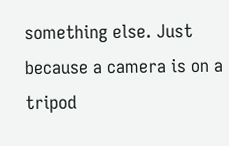something else. Just because a camera is on a tripod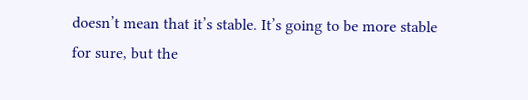doesn’t mean that it’s stable. It’s going to be more stable for sure, but the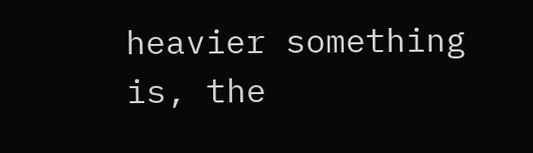heavier something is, the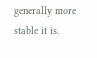generally more stable it is.